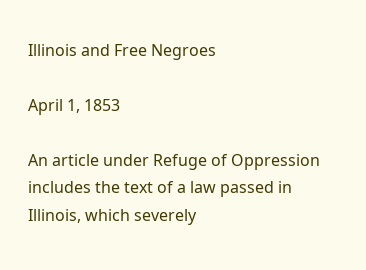Illinois and Free Negroes

April 1, 1853

An article under Refuge of Oppression includes the text of a law passed in Illinois, which severely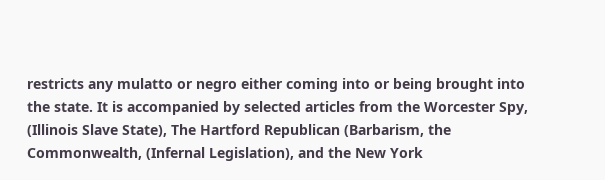restricts any mulatto or negro either coming into or being brought into the state. It is accompanied by selected articles from the Worcester Spy, (Illinois Slave State), The Hartford Republican (Barbarism, the Commonwealth, (Infernal Legislation), and the New York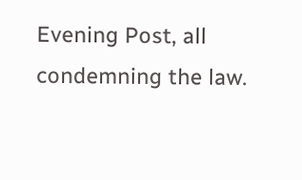Evening Post, all condemning the law.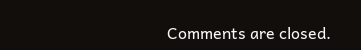Comments are closed.